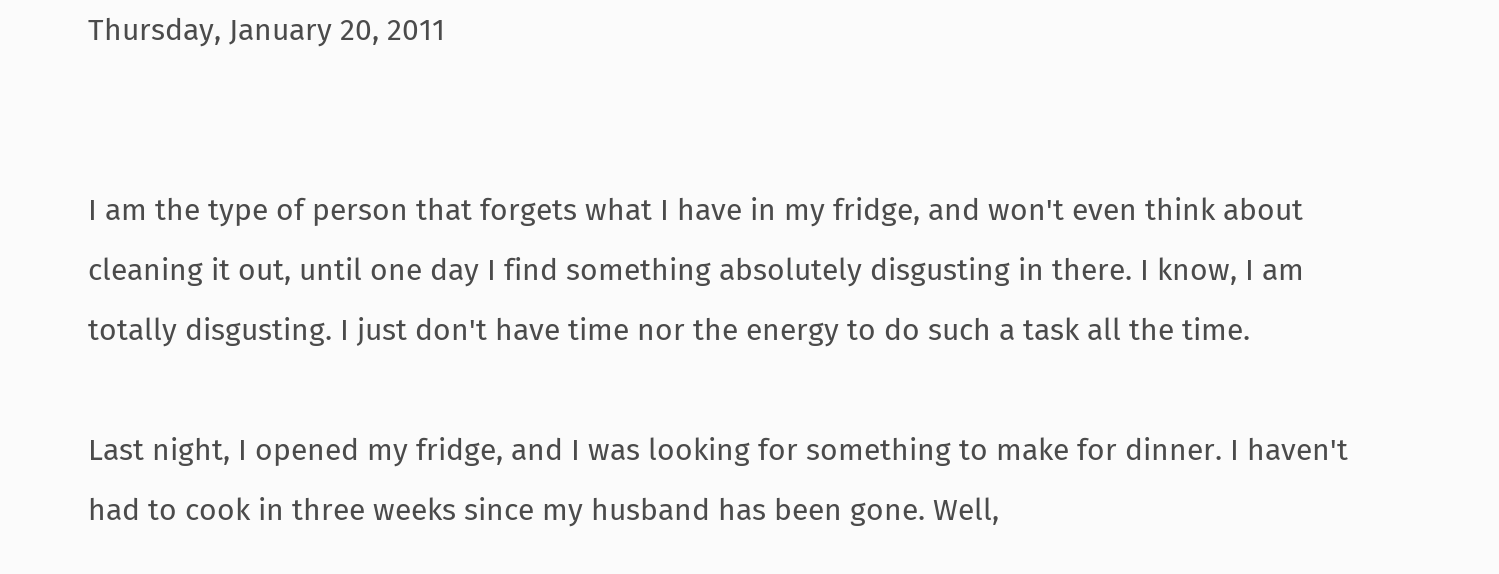Thursday, January 20, 2011


I am the type of person that forgets what I have in my fridge, and won't even think about cleaning it out, until one day I find something absolutely disgusting in there. I know, I am totally disgusting. I just don't have time nor the energy to do such a task all the time.

Last night, I opened my fridge, and I was looking for something to make for dinner. I haven't had to cook in three weeks since my husband has been gone. Well,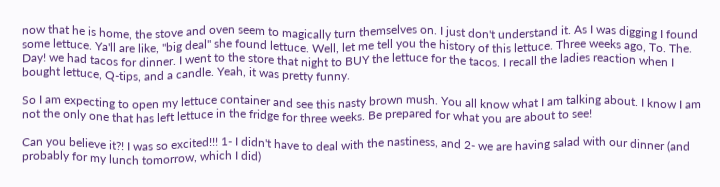now that he is home, the stove and oven seem to magically turn themselves on. I just don't understand it. As I was digging I found some lettuce. Ya'll are like, "big deal" she found lettuce. Well, let me tell you the history of this lettuce. Three weeks ago, To. The. Day! we had tacos for dinner. I went to the store that night to BUY the lettuce for the tacos. I recall the ladies reaction when I bought lettuce, Q-tips, and a candle. Yeah, it was pretty funny.

So I am expecting to open my lettuce container and see this nasty brown mush. You all know what I am talking about. I know I am not the only one that has left lettuce in the fridge for three weeks. Be prepared for what you are about to see!

Can you believe it?! I was so excited!!! 1- I didn't have to deal with the nastiness, and 2- we are having salad with our dinner (and probably for my lunch tomorrow, which I did)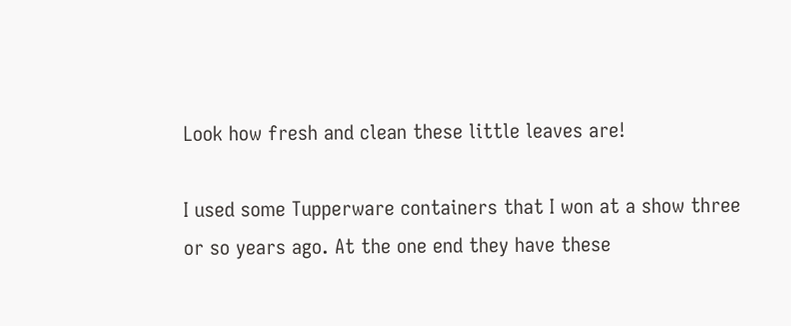Look how fresh and clean these little leaves are!

I used some Tupperware containers that I won at a show three or so years ago. At the one end they have these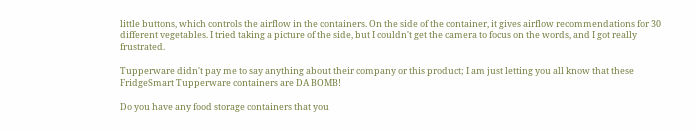little buttons, which controls the airflow in the containers. On the side of the container, it gives airflow recommendations for 30 different vegetables. I tried taking a picture of the side, but I couldn't get the camera to focus on the words, and I got really frustrated.

Tupperware didn't pay me to say anything about their company or this product; I am just letting you all know that these FridgeSmart Tupperware containers are DA BOMB!

Do you have any food storage containers that you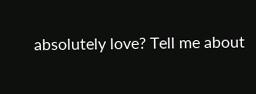absolutely love? Tell me about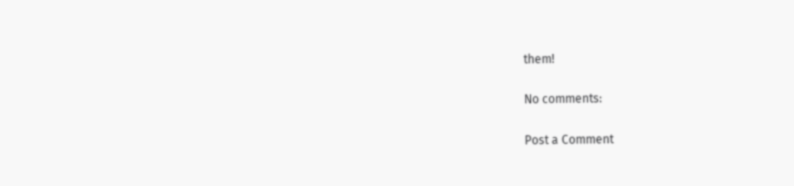them!

No comments:

Post a Comment